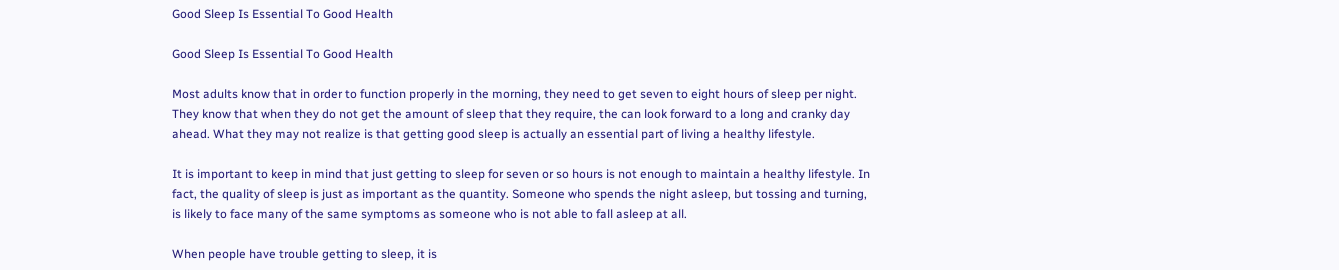Good Sleep Is Essential To Good Health

Good Sleep Is Essential To Good Health

Most adults know that in order to function properly in the morning, they need to get seven to eight hours of sleep per night. They know that when they do not get the amount of sleep that they require, the can look forward to a long and cranky day ahead. What they may not realize is that getting good sleep is actually an essential part of living a healthy lifestyle.

It is important to keep in mind that just getting to sleep for seven or so hours is not enough to maintain a healthy lifestyle. In fact, the quality of sleep is just as important as the quantity. Someone who spends the night asleep, but tossing and turning, is likely to face many of the same symptoms as someone who is not able to fall asleep at all.

When people have trouble getting to sleep, it is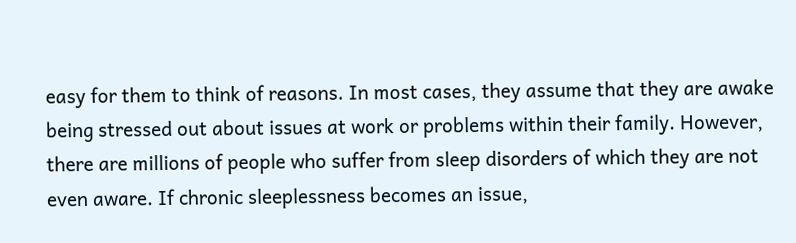easy for them to think of reasons. In most cases, they assume that they are awake being stressed out about issues at work or problems within their family. However, there are millions of people who suffer from sleep disorders of which they are not even aware. If chronic sleeplessness becomes an issue,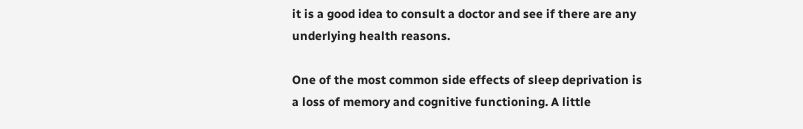it is a good idea to consult a doctor and see if there are any underlying health reasons.

One of the most common side effects of sleep deprivation is a loss of memory and cognitive functioning. A little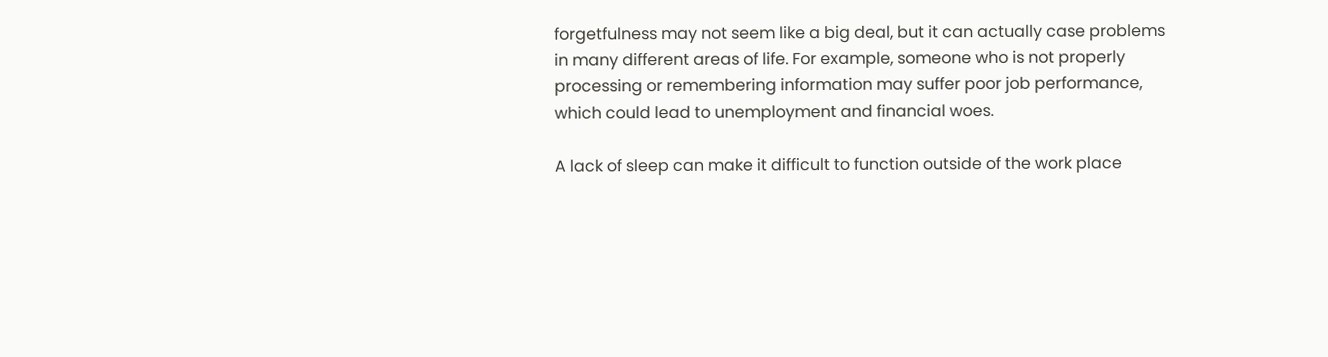forgetfulness may not seem like a big deal, but it can actually case problems in many different areas of life. For example, someone who is not properly processing or remembering information may suffer poor job performance, which could lead to unemployment and financial woes.

A lack of sleep can make it difficult to function outside of the work place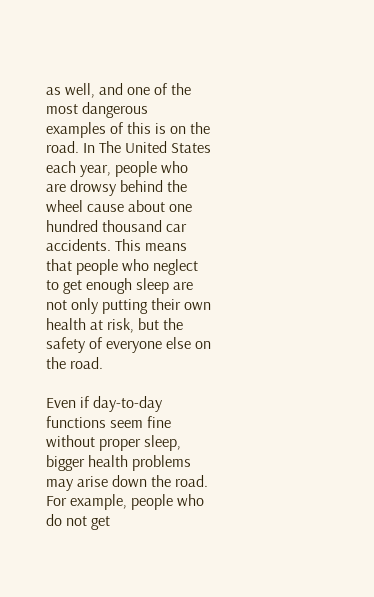as well, and one of the most dangerous examples of this is on the road. In The United States each year, people who are drowsy behind the wheel cause about one hundred thousand car accidents. This means that people who neglect to get enough sleep are not only putting their own health at risk, but the safety of everyone else on the road.

Even if day-to-day functions seem fine without proper sleep, bigger health problems may arise down the road. For example, people who do not get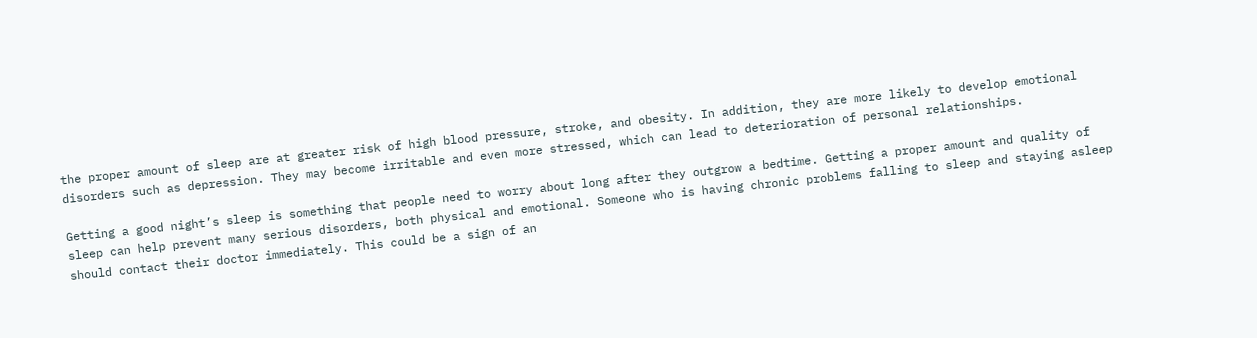the proper amount of sleep are at greater risk of high blood pressure, stroke, and obesity. In addition, they are more likely to develop emotional disorders such as depression. They may become irritable and even more stressed, which can lead to deterioration of personal relationships.

Getting a good night’s sleep is something that people need to worry about long after they outgrow a bedtime. Getting a proper amount and quality of sleep can help prevent many serious disorders, both physical and emotional. Someone who is having chronic problems falling to sleep and staying asleep should contact their doctor immediately. This could be a sign of an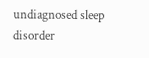undiagnosed sleep disorder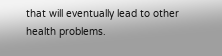that will eventually lead to other health problems.